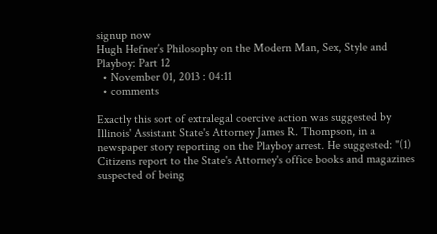signup now
Hugh Hefner’s Philosophy on the Modern Man, Sex, Style and Playboy: Part 12
  • November 01, 2013 : 04:11
  • comments

Exactly this sort of extralegal coercive action was suggested by Illinois' Assistant State's Attorney James R. Thompson, in a newspaper story reporting on the Playboy arrest. He suggested: "(1) Citizens report to the State's Attorney's office books and magazines suspected of being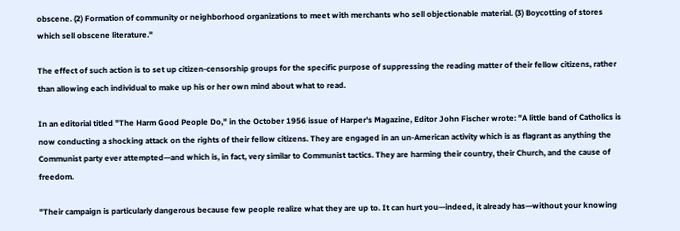obscene. (2) Formation of community or neighborhood organizations to meet with merchants who sell objectionable material. (3) Boycotting of stores which sell obscene literature."

The effect of such action is to set up citizen-censorship groups for the specific purpose of suppressing the reading matter of their fellow citizens, rather than allowing each individual to make up his or her own mind about what to read.

In an editorial titled "The Harm Good People Do," in the October 1956 issue of Harper's Magazine, Editor John Fischer wrote: "A little band of Catholics is now conducting a shocking attack on the rights of their fellow citizens. They are engaged in an un-American activity which is as flagrant as anything the Communist party ever attempted—and which is, in fact, very similar to Communist tactics. They are harming their country, their Church, and the cause of freedom.

"Their campaign is particularly dangerous because few people realize what they are up to. It can hurt you—indeed, it already has—without your knowing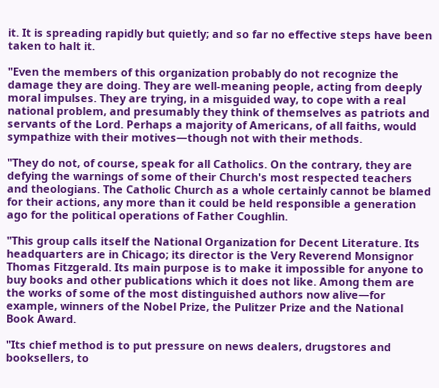it. It is spreading rapidly but quietly; and so far no effective steps have been taken to halt it.

"Even the members of this organization probably do not recognize the damage they are doing. They are well-meaning people, acting from deeply moral impulses. They are trying, in a misguided way, to cope with a real national problem, and presumably they think of themselves as patriots and servants of the Lord. Perhaps a majority of Americans, of all faiths, would sympathize with their motives—though not with their methods.

"They do not, of course, speak for all Catholics. On the contrary, they are defying the warnings of some of their Church's most respected teachers and theologians. The Catholic Church as a whole certainly cannot be blamed for their actions, any more than it could be held responsible a generation ago for the political operations of Father Coughlin.

"This group calls itself the National Organization for Decent Literature. Its headquarters are in Chicago; its director is the Very Reverend Monsignor Thomas Fitzgerald. Its main purpose is to make it impossible for anyone to buy books and other publications which it does not like. Among them are the works of some of the most distinguished authors now alive—for example, winners of the Nobel Prize, the Pulitzer Prize and the National Book Award.

"Its chief method is to put pressure on news dealers, drugstores and booksellers, to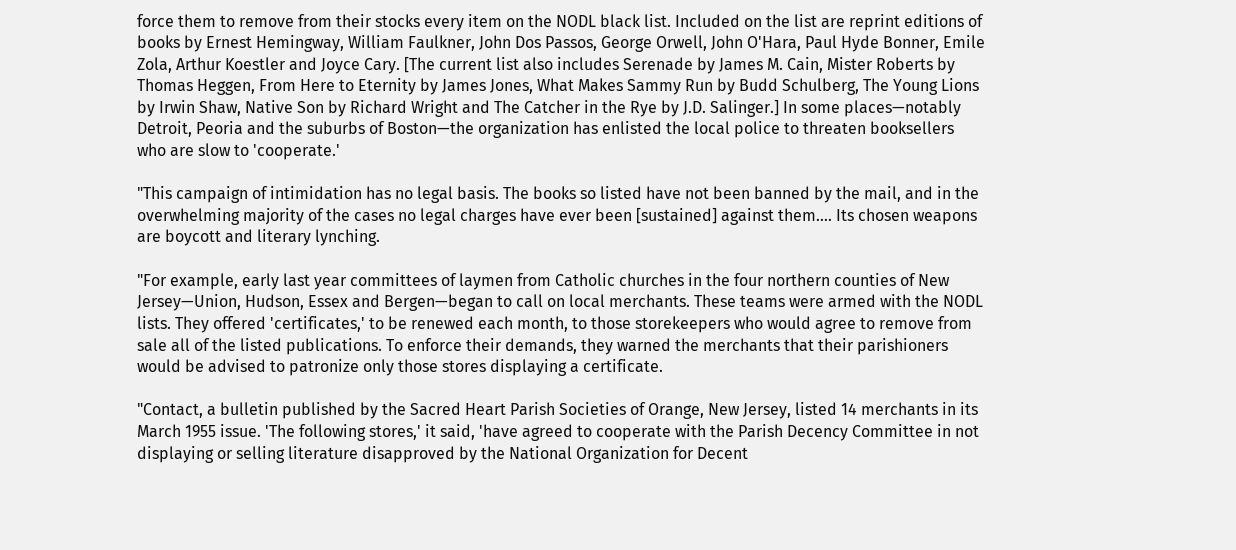force them to remove from their stocks every item on the NODL black list. Included on the list are reprint editions of books by Ernest Hemingway, William Faulkner, John Dos Passos, George Orwell, John O'Hara, Paul Hyde Bonner, Emile Zola, Arthur Koestler and Joyce Cary. [The current list also includes Serenade by James M. Cain, Mister Roberts by Thomas Heggen, From Here to Eternity by James Jones, What Makes Sammy Run by Budd Schulberg, The Young Lions by Irwin Shaw, Native Son by Richard Wright and The Catcher in the Rye by J.D. Salinger.] In some places—notably Detroit, Peoria and the suburbs of Boston—the organization has enlisted the local police to threaten booksellers who are slow to 'cooperate.'

"This campaign of intimidation has no legal basis. The books so listed have not been banned by the mail, and in the overwhelming majority of the cases no legal charges have ever been [sustained] against them.... Its chosen weapons are boycott and literary lynching.

"For example, early last year committees of laymen from Catholic churches in the four northern counties of New Jersey—Union, Hudson, Essex and Bergen—began to call on local merchants. These teams were armed with the NODL lists. They offered 'certificates,' to be renewed each month, to those storekeepers who would agree to remove from sale all of the listed publications. To enforce their demands, they warned the merchants that their parishioners would be advised to patronize only those stores displaying a certificate.

"Contact, a bulletin published by the Sacred Heart Parish Societies of Orange, New Jersey, listed 14 merchants in its March 1955 issue. 'The following stores,' it said, 'have agreed to cooperate with the Parish Decency Committee in not displaying or selling literature disapproved by the National Organization for Decent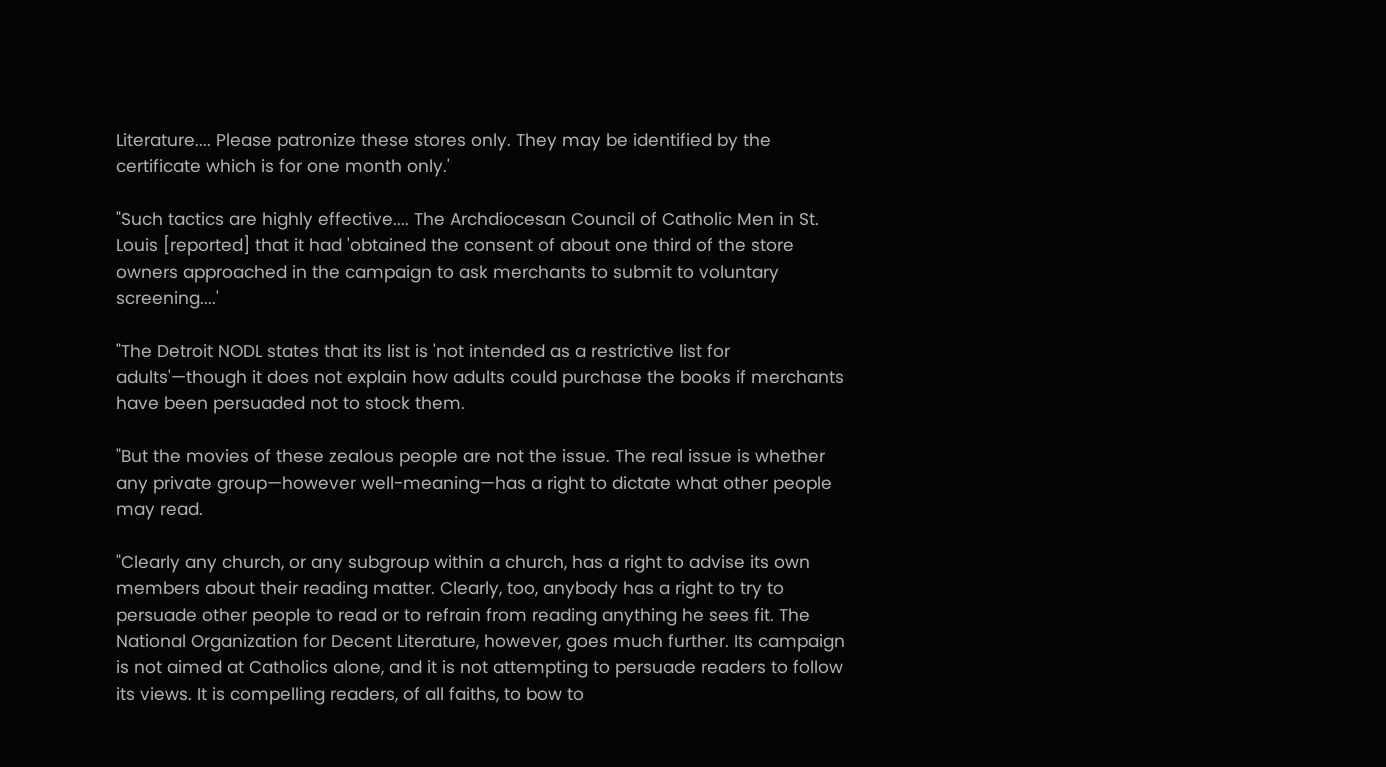Literature.... Please patronize these stores only. They may be identified by the certificate which is for one month only.'

"Such tactics are highly effective.... The Archdiocesan Council of Catholic Men in St. Louis [reported] that it had 'obtained the consent of about one third of the store owners approached in the campaign to ask merchants to submit to voluntary screening....'

"The Detroit NODL states that its list is 'not intended as a restrictive list for adults'—though it does not explain how adults could purchase the books if merchants have been persuaded not to stock them.

"But the movies of these zealous people are not the issue. The real issue is whether any private group—however well-meaning—has a right to dictate what other people may read.

"Clearly any church, or any subgroup within a church, has a right to advise its own members about their reading matter. Clearly, too, anybody has a right to try to persuade other people to read or to refrain from reading anything he sees fit. The National Organization for Decent Literature, however, goes much further. Its campaign is not aimed at Catholics alone, and it is not attempting to persuade readers to follow its views. It is compelling readers, of all faiths, to bow to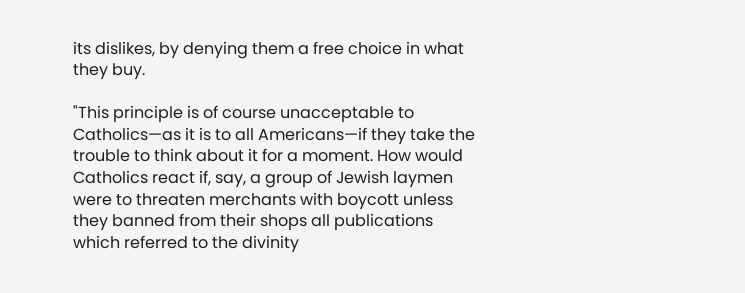its dislikes, by denying them a free choice in what they buy.

"This principle is of course unacceptable to Catholics—as it is to all Americans—if they take the trouble to think about it for a moment. How would Catholics react if, say, a group of Jewish laymen were to threaten merchants with boycott unless they banned from their shops all publications which referred to the divinity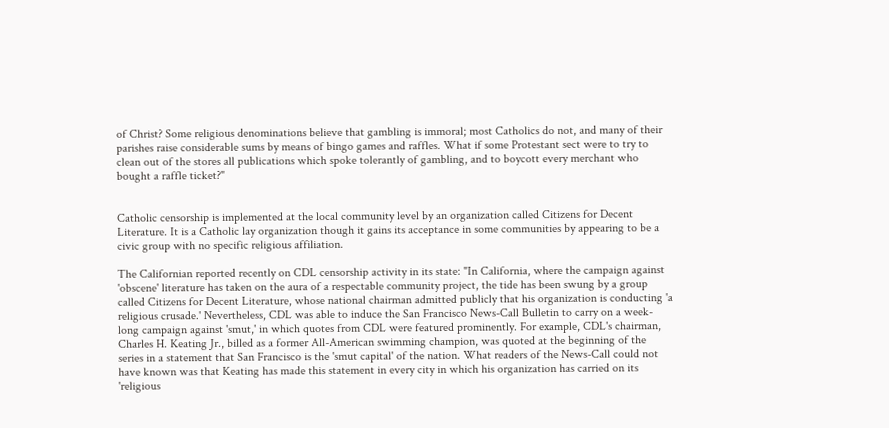of Christ? Some religious denominations believe that gambling is immoral; most Catholics do not, and many of their parishes raise considerable sums by means of bingo games and raffles. What if some Protestant sect were to try to clean out of the stores all publications which spoke tolerantly of gambling, and to boycott every merchant who bought a raffle ticket?"


Catholic censorship is implemented at the local community level by an organization called Citizens for Decent Literature. It is a Catholic lay organization though it gains its acceptance in some communities by appearing to be a civic group with no specific religious affiliation.

The Californian reported recently on CDL censorship activity in its state: "In California, where the campaign against 'obscene' literature has taken on the aura of a respectable community project, the tide has been swung by a group called Citizens for Decent Literature, whose national chairman admitted publicly that his organization is conducting 'a religious crusade.' Nevertheless, CDL was able to induce the San Francisco News-Call Bulletin to carry on a week-long campaign against 'smut,' in which quotes from CDL were featured prominently. For example, CDL's chairman, Charles H. Keating Jr., billed as a former All-American swimming champion, was quoted at the beginning of the series in a statement that San Francisco is the 'smut capital' of the nation. What readers of the News-Call could not have known was that Keating has made this statement in every city in which his organization has carried on its 'religious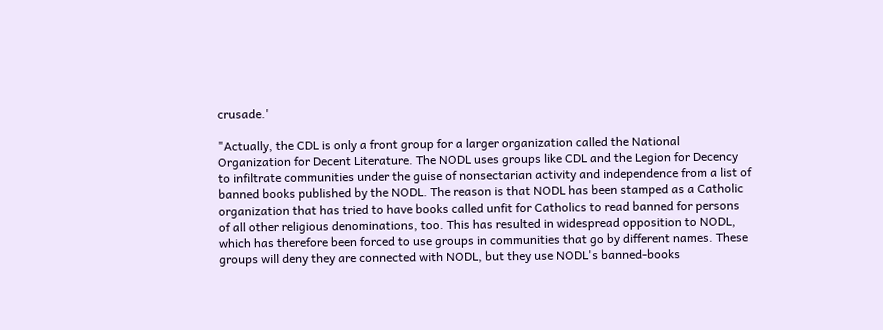crusade.'

"Actually, the CDL is only a front group for a larger organization called the National Organization for Decent Literature. The NODL uses groups like CDL and the Legion for Decency to infiltrate communities under the guise of nonsectarian activity and independence from a list of banned books published by the NODL. The reason is that NODL has been stamped as a Catholic organization that has tried to have books called unfit for Catholics to read banned for persons of all other religious denominations, too. This has resulted in widespread opposition to NODL, which has therefore been forced to use groups in communities that go by different names. These groups will deny they are connected with NODL, but they use NODL's banned-books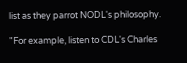list as they parrot NODL's philosophy.

"For example, listen to CDL's Charles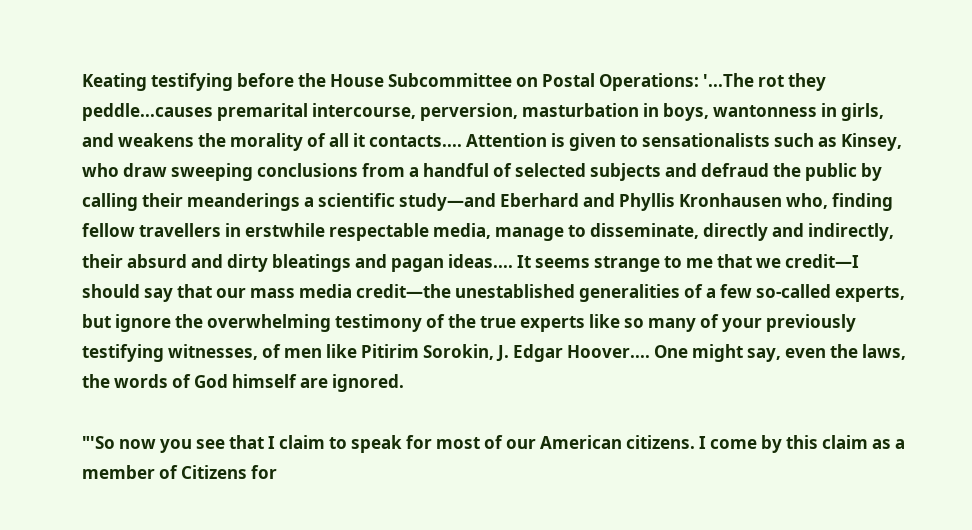Keating testifying before the House Subcommittee on Postal Operations: '...The rot they peddle...causes premarital intercourse, perversion, masturbation in boys, wantonness in girls, and weakens the morality of all it contacts.... Attention is given to sensationalists such as Kinsey, who draw sweeping conclusions from a handful of selected subjects and defraud the public by calling their meanderings a scientific study—and Eberhard and Phyllis Kronhausen who, finding fellow travellers in erstwhile respectable media, manage to disseminate, directly and indirectly, their absurd and dirty bleatings and pagan ideas.... It seems strange to me that we credit—I should say that our mass media credit—the unestablished generalities of a few so-called experts, but ignore the overwhelming testimony of the true experts like so many of your previously testifying witnesses, of men like Pitirim Sorokin, J. Edgar Hoover.... One might say, even the laws, the words of God himself are ignored.

"'So now you see that I claim to speak for most of our American citizens. I come by this claim as a member of Citizens for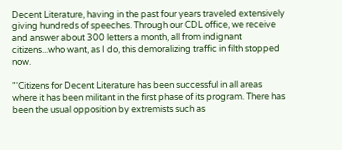Decent Literature, having in the past four years traveled extensively giving hundreds of speeches. Through our CDL office, we receive and answer about 300 letters a month, all from indignant citizens...who want, as I do, this demoralizing traffic in filth stopped now.

"'Citizens for Decent Literature has been successful in all areas where it has been militant in the first phase of its program. There has been the usual opposition by extremists such as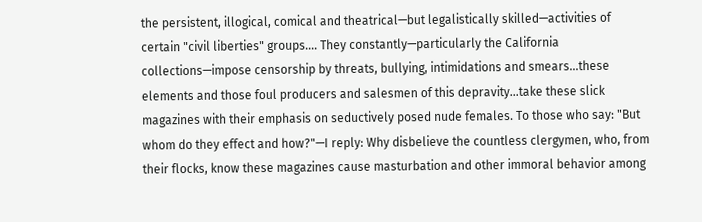the persistent, illogical, comical and theatrical—but legalistically skilled—activities of certain "civil liberties" groups.... They constantly—particularly the California collections—impose censorship by threats, bullying, intimidations and smears...these elements and those foul producers and salesmen of this depravity...take these slick magazines with their emphasis on seductively posed nude females. To those who say: "But whom do they effect and how?"—I reply: Why disbelieve the countless clergymen, who, from their flocks, know these magazines cause masturbation and other immoral behavior among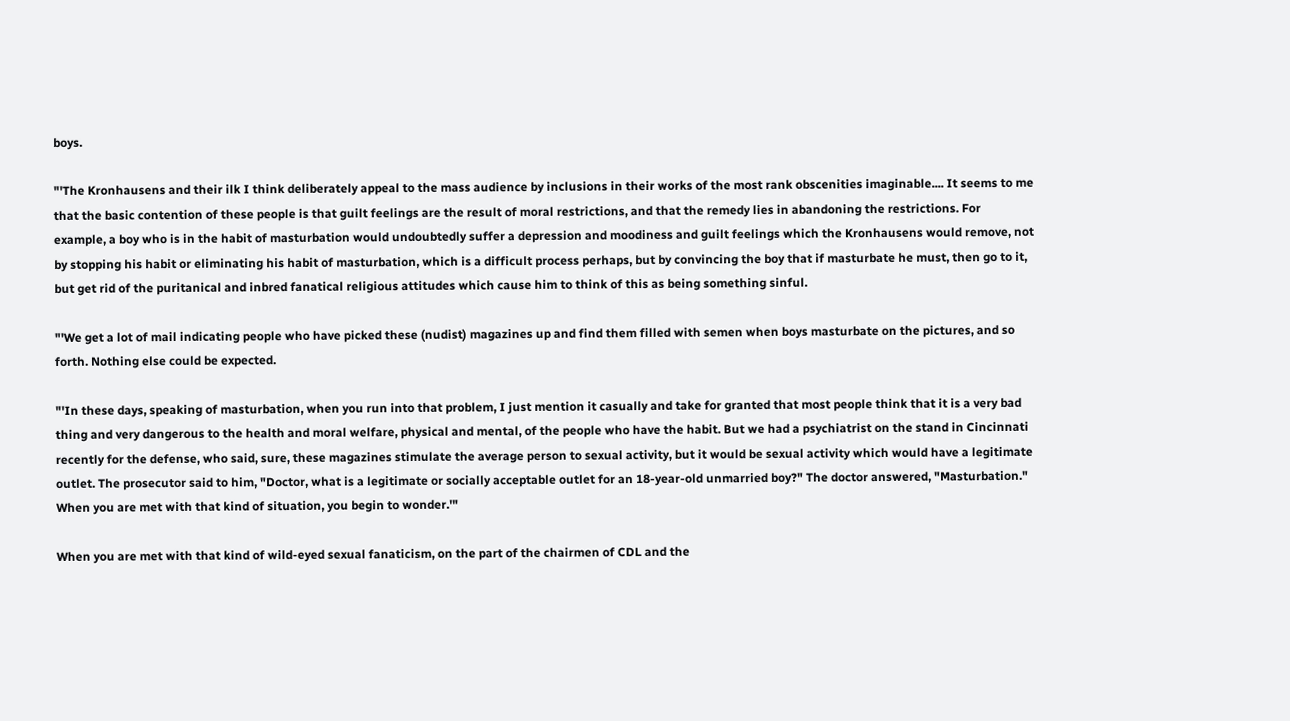boys.

"'The Kronhausens and their ilk I think deliberately appeal to the mass audience by inclusions in their works of the most rank obscenities imaginable.... It seems to me that the basic contention of these people is that guilt feelings are the result of moral restrictions, and that the remedy lies in abandoning the restrictions. For example, a boy who is in the habit of masturbation would undoubtedly suffer a depression and moodiness and guilt feelings which the Kronhausens would remove, not by stopping his habit or eliminating his habit of masturbation, which is a difficult process perhaps, but by convincing the boy that if masturbate he must, then go to it, but get rid of the puritanical and inbred fanatical religious attitudes which cause him to think of this as being something sinful.

"'We get a lot of mail indicating people who have picked these (nudist) magazines up and find them filled with semen when boys masturbate on the pictures, and so forth. Nothing else could be expected.

"'In these days, speaking of masturbation, when you run into that problem, I just mention it casually and take for granted that most people think that it is a very bad thing and very dangerous to the health and moral welfare, physical and mental, of the people who have the habit. But we had a psychiatrist on the stand in Cincinnati recently for the defense, who said, sure, these magazines stimulate the average person to sexual activity, but it would be sexual activity which would have a legitimate outlet. The prosecutor said to him, "Doctor, what is a legitimate or socially acceptable outlet for an 18-year-old unmarried boy?" The doctor answered, "Masturbation." When you are met with that kind of situation, you begin to wonder.'"

When you are met with that kind of wild-eyed sexual fanaticism, on the part of the chairmen of CDL and the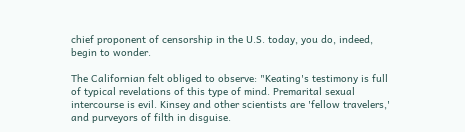chief proponent of censorship in the U.S. today, you do, indeed, begin to wonder.

The Californian felt obliged to observe: "Keating's testimony is full of typical revelations of this type of mind. Premarital sexual intercourse is evil. Kinsey and other scientists are 'fellow travelers,' and purveyors of filth in disguise.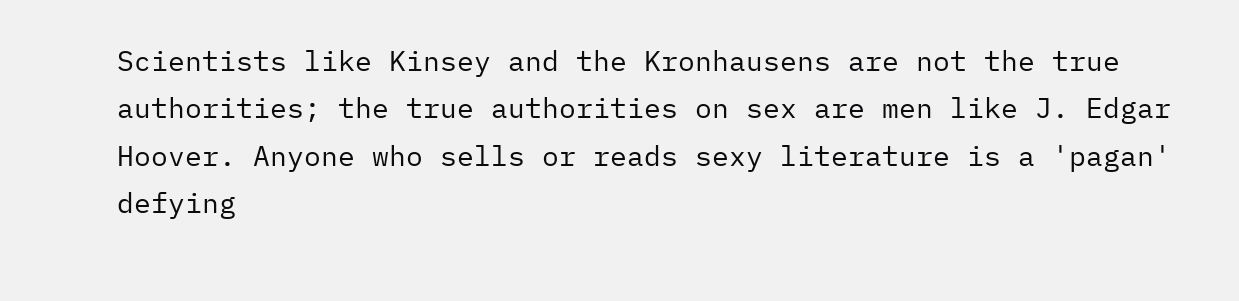Scientists like Kinsey and the Kronhausens are not the true authorities; the true authorities on sex are men like J. Edgar Hoover. Anyone who sells or reads sexy literature is a 'pagan' defying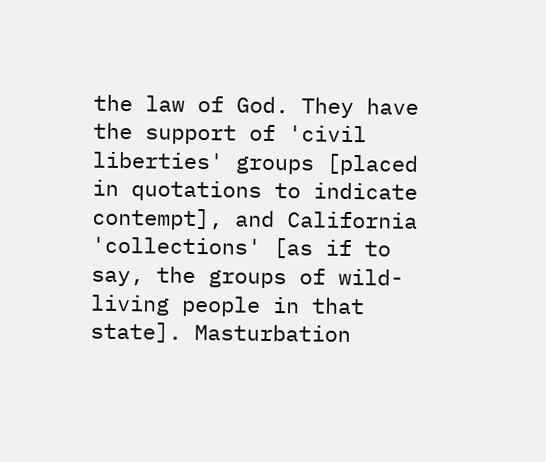the law of God. They have the support of 'civil liberties' groups [placed in quotations to indicate contempt], and California 'collections' [as if to say, the groups of wild-living people in that state]. Masturbation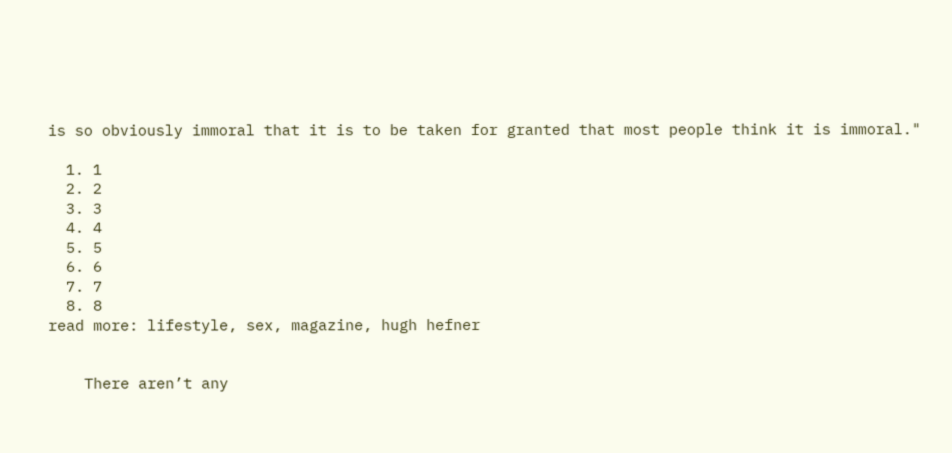is so obviously immoral that it is to be taken for granted that most people think it is immoral."

  1. 1
  2. 2
  3. 3
  4. 4
  5. 5
  6. 6
  7. 7
  8. 8
read more: lifestyle, sex, magazine, hugh hefner


    There aren’t any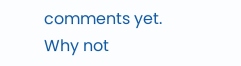comments yet. Why not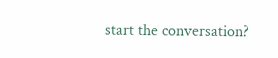start the conversation?